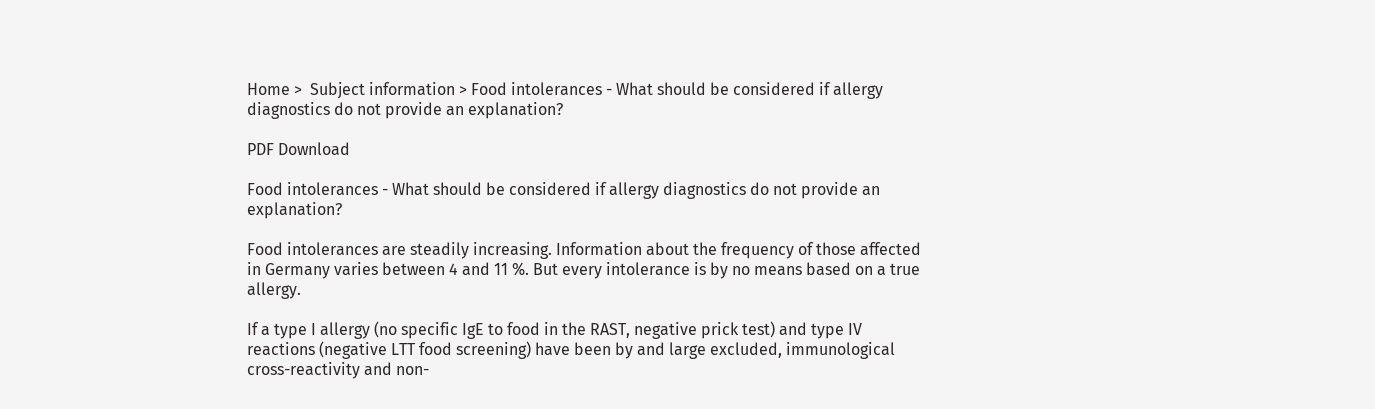Home >  Subject information > Food intolerances - What should be considered if allergy diagnostics do not provide an explanation?

PDF Download

Food intolerances - What should be considered if allergy diagnostics do not provide an explanation?

Food intolerances are steadily increasing. Information about the frequency of those affected in Germany varies between 4 and 11 %. But every intolerance is by no means based on a true allergy.

If a type I allergy (no specific IgE to food in the RAST, negative prick test) and type IV reactions (negative LTT food screening) have been by and large excluded, immunological cross-reactivity and non-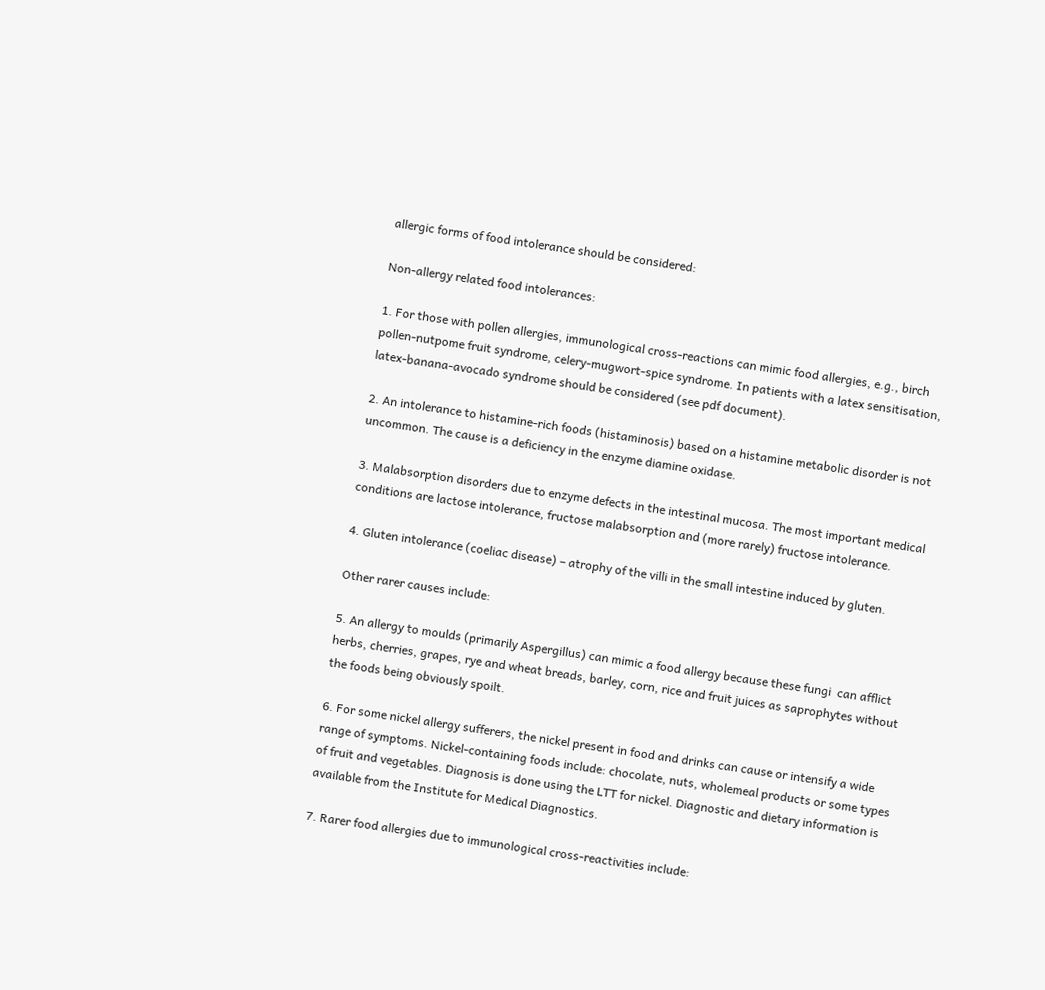allergic forms of food intolerance should be considered:

Non-allergy related food intolerances:

1. For those with pollen allergies, immunological cross-reactions can mimic food allergies, e.g., birch pollen-nutpome fruit syndrome, celery-mugwort-spice syndrome. In patients with a latex sensitisation, latex-banana-avocado syndrome should be considered (see pdf document).

2. An intolerance to histamine-rich foods (histaminosis) based on a histamine metabolic disorder is not uncommon. The cause is a deficiency in the enzyme diamine oxidase.

3. Malabsorption disorders due to enzyme defects in the intestinal mucosa. The most important medical conditions are lactose intolerance, fructose malabsorption and (more rarely) fructose intolerance.

4. Gluten intolerance (coeliac disease) – atrophy of the villi in the small intestine induced by gluten.

Other rarer causes include:

5. An allergy to moulds (primarily Aspergillus) can mimic a food allergy because these fungi  can afflict herbs, cherries, grapes, rye and wheat breads, barley, corn, rice and fruit juices as saprophytes without the foods being obviously spoilt.

6. For some nickel allergy sufferers, the nickel present in food and drinks can cause or intensify a wide range of symptoms. Nickel-containing foods include: chocolate, nuts, wholemeal products or some types of fruit and vegetables. Diagnosis is done using the LTT for nickel. Diagnostic and dietary information is available from the Institute for Medical Diagnostics.

7. Rarer food allergies due to immunological cross-reactivities include: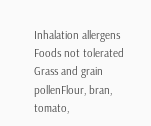Inhalation allergens Foods not tolerated
Grass and grain pollenFlour, bran, tomato,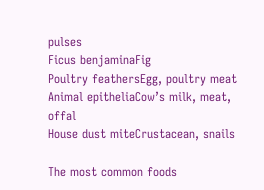pulses
Ficus benjaminaFig
Poultry feathersEgg, poultry meat
Animal epitheliaCow’s milk, meat, offal
House dust miteCrustacean, snails

The most common foods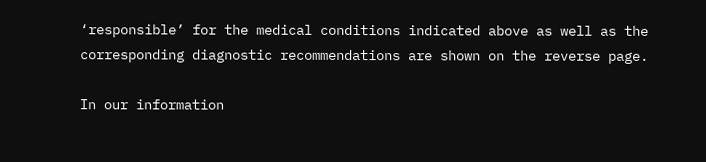‘responsible’ for the medical conditions indicated above as well as the corresponding diagnostic recommendations are shown on the reverse page.

In our information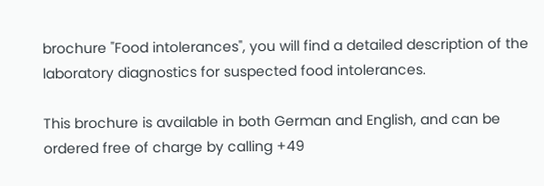brochure "Food intolerances", you will find a detailed description of the laboratory diagnostics for suspected food intolerances.

This brochure is available in both German and English, and can be ordered free of charge by calling +49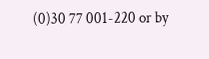(0)30 77 001-220 or by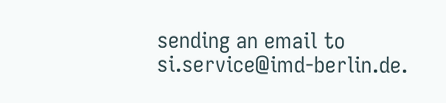sending an email to si.service@imd-berlin.de.